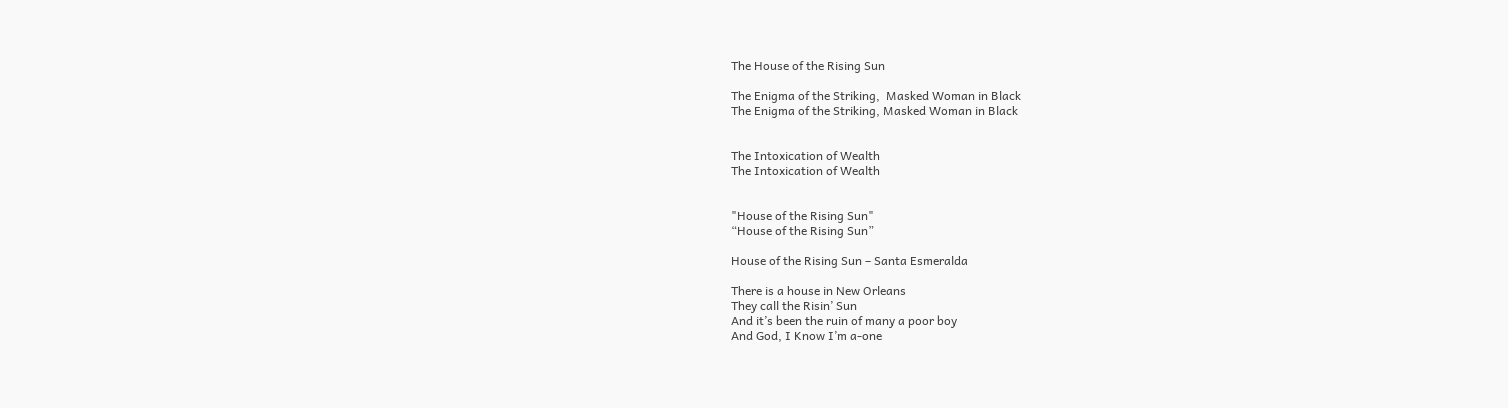The House of the Rising Sun

The Enigma of the Striking,  Masked Woman in Black
The Enigma of the Striking, Masked Woman in Black


The Intoxication of Wealth
The Intoxication of Wealth


"House of the Rising Sun"
“House of the Rising Sun”

House of the Rising Sun – Santa Esmeralda

There is a house in New Orleans
They call the Risin’ Sun
And it’s been the ruin of many a poor boy
And God, I Know I’m a-one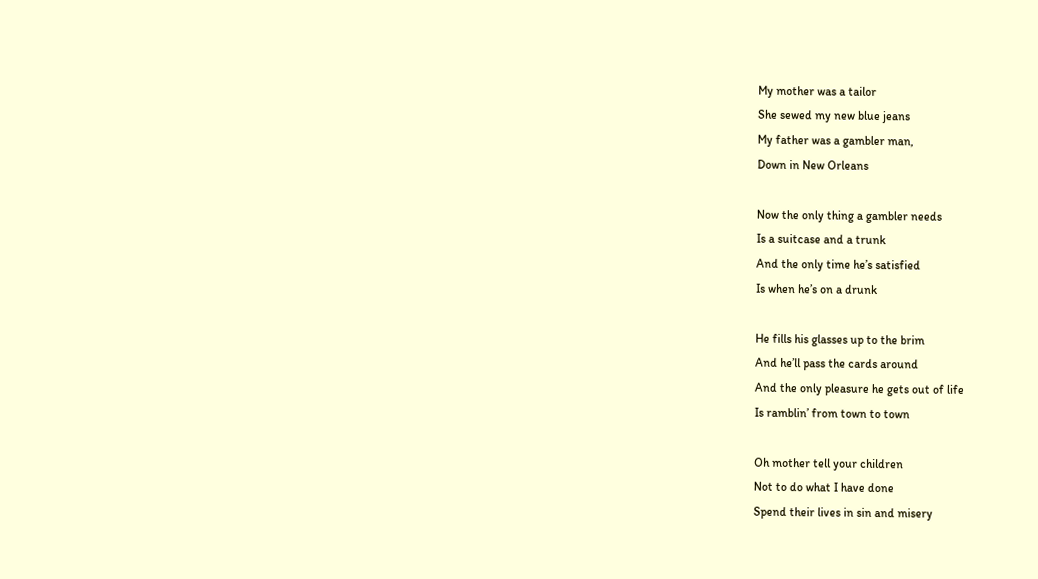My mother was a tailor
She sewed my new blue jeans
My father was a gambler man,
Down in New Orleans

Now the only thing a gambler needs
Is a suitcase and a trunk
And the only time he’s satisfied
Is when he’s on a drunk

He fills his glasses up to the brim
And he’ll pass the cards around
And the only pleasure he gets out of life
Is ramblin’ from town to town

Oh mother tell your children
Not to do what I have done
Spend their lives in sin and misery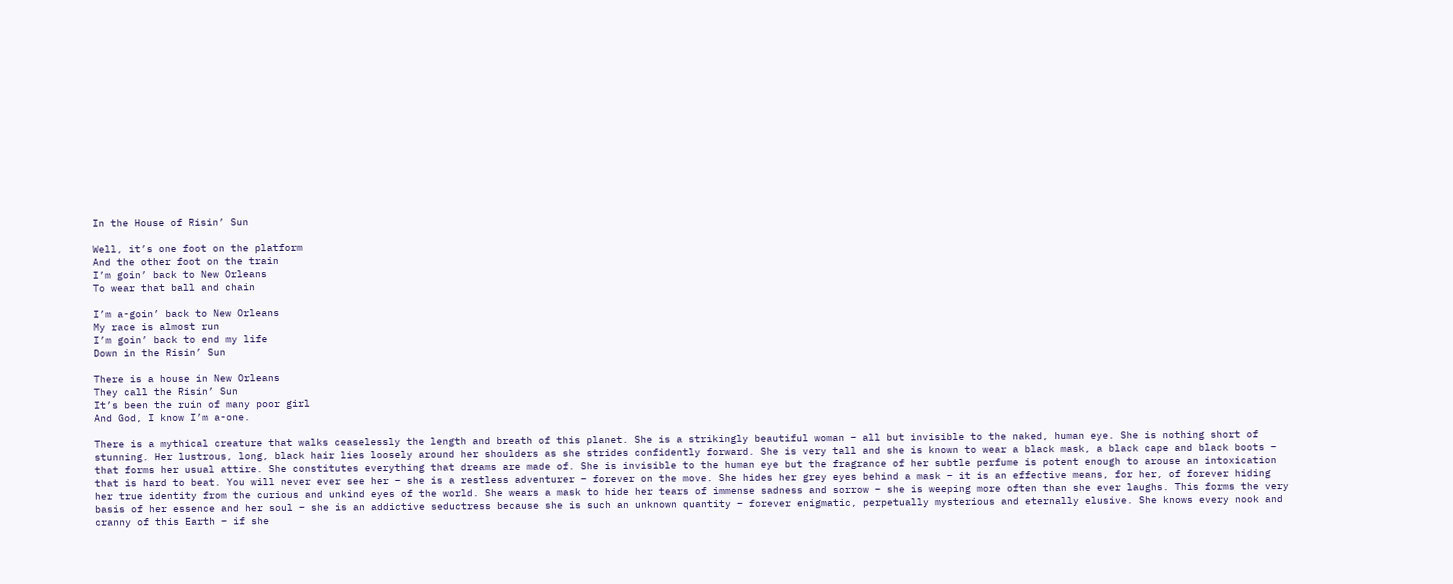In the House of Risin’ Sun

Well, it’s one foot on the platform
And the other foot on the train
I’m goin’ back to New Orleans
To wear that ball and chain

I’m a-goin’ back to New Orleans
My race is almost run
I’m goin’ back to end my life
Down in the Risin’ Sun

There is a house in New Orleans
They call the Risin’ Sun
It’s been the ruin of many poor girl
And God, I know I’m a-one.

There is a mythical creature that walks ceaselessly the length and breath of this planet. She is a strikingly beautiful woman – all but invisible to the naked, human eye. She is nothing short of stunning. Her lustrous, long, black hair lies loosely around her shoulders as she strides confidently forward. She is very tall and she is known to wear a black mask, a black cape and black boots – that forms her usual attire. She constitutes everything that dreams are made of. She is invisible to the human eye but the fragrance of her subtle perfume is potent enough to arouse an intoxication that is hard to beat. You will never ever see her – she is a restless adventurer – forever on the move. She hides her grey eyes behind a mask – it is an effective means, for her, of forever hiding her true identity from the curious and unkind eyes of the world. She wears a mask to hide her tears of immense sadness and sorrow – she is weeping more often than she ever laughs. This forms the very basis of her essence and her soul – she is an addictive seductress because she is such an unknown quantity – forever enigmatic, perpetually mysterious and eternally elusive. She knows every nook and cranny of this Earth – if she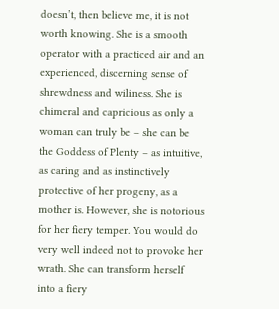doesn’t, then believe me, it is not worth knowing. She is a smooth operator with a practiced air and an experienced, discerning sense of shrewdness and wiliness. She is chimeral and capricious as only a woman can truly be – she can be the Goddess of Plenty – as intuitive,  as caring and as instinctively protective of her progeny, as a mother is. However, she is notorious for her fiery temper. You would do very well indeed not to provoke her wrath. She can transform herself into a fiery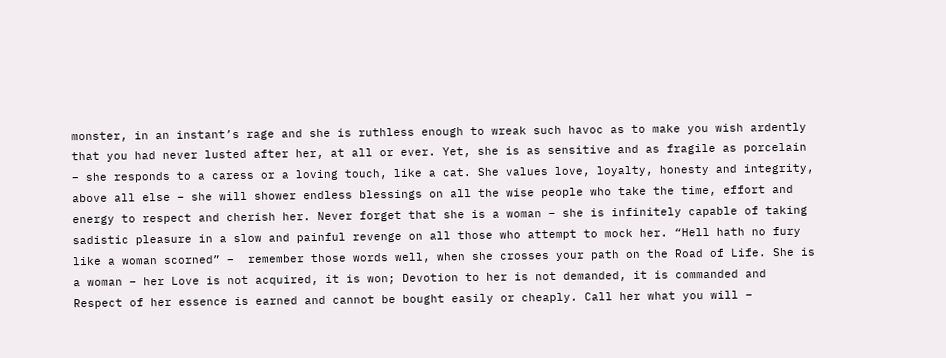monster, in an instant’s rage and she is ruthless enough to wreak such havoc as to make you wish ardently that you had never lusted after her, at all or ever. Yet, she is as sensitive and as fragile as porcelain – she responds to a caress or a loving touch, like a cat. She values love, loyalty, honesty and integrity, above all else – she will shower endless blessings on all the wise people who take the time, effort and energy to respect and cherish her. Never forget that she is a woman – she is infinitely capable of taking sadistic pleasure in a slow and painful revenge on all those who attempt to mock her. “Hell hath no fury like a woman scorned” –  remember those words well, when she crosses your path on the Road of Life. She is a woman – her Love is not acquired, it is won; Devotion to her is not demanded, it is commanded and Respect of her essence is earned and cannot be bought easily or cheaply. Call her what you will –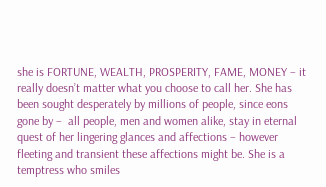she is FORTUNE, WEALTH, PROSPERITY, FAME, MONEY – it really doesn’t matter what you choose to call her. She has been sought desperately by millions of people, since eons gone by –  all people, men and women alike, stay in eternal quest of her lingering glances and affections – however fleeting and transient these affections might be. She is a temptress who smiles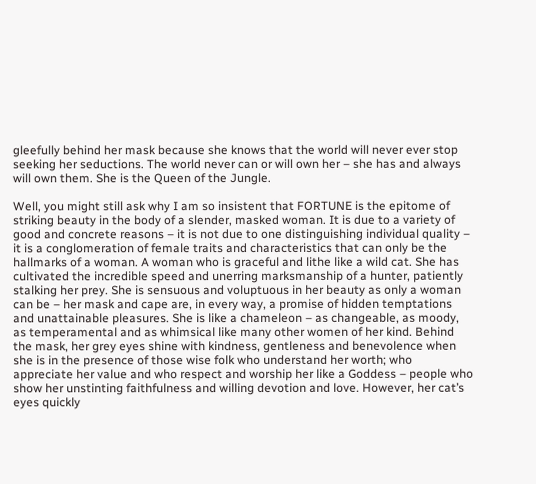gleefully behind her mask because she knows that the world will never ever stop seeking her seductions. The world never can or will own her – she has and always will own them. She is the Queen of the Jungle.

Well, you might still ask why I am so insistent that FORTUNE is the epitome of striking beauty in the body of a slender, masked woman. It is due to a variety of good and concrete reasons – it is not due to one distinguishing individual quality – it is a conglomeration of female traits and characteristics that can only be the hallmarks of a woman. A woman who is graceful and lithe like a wild cat. She has cultivated the incredible speed and unerring marksmanship of a hunter, patiently stalking her prey. She is sensuous and voluptuous in her beauty as only a woman can be – her mask and cape are, in every way, a promise of hidden temptations and unattainable pleasures. She is like a chameleon – as changeable, as moody, as temperamental and as whimsical like many other women of her kind. Behind the mask, her grey eyes shine with kindness, gentleness and benevolence when she is in the presence of those wise folk who understand her worth; who appreciate her value and who respect and worship her like a Goddess – people who show her unstinting faithfulness and willing devotion and love. However, her cat’s eyes quickly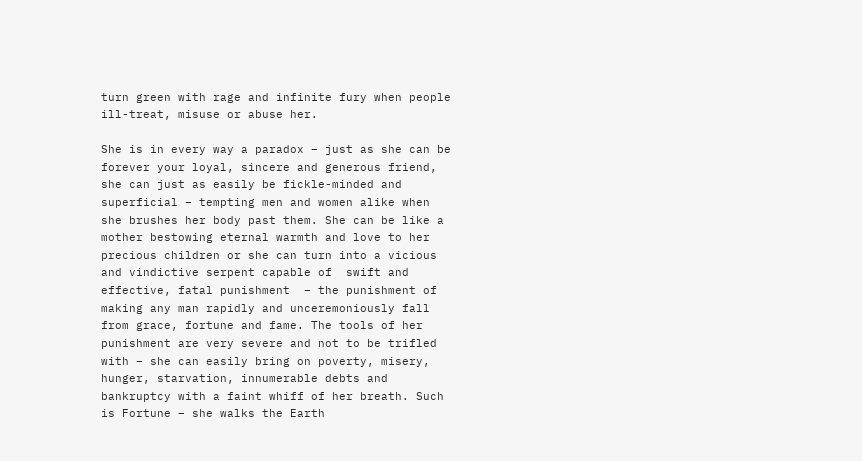turn green with rage and infinite fury when people ill-treat, misuse or abuse her.

She is in every way a paradox – just as she can be forever your loyal, sincere and generous friend, she can just as easily be fickle-minded and superficial – tempting men and women alike when she brushes her body past them. She can be like a mother bestowing eternal warmth and love to her precious children or she can turn into a vicious and vindictive serpent capable of  swift and effective, fatal punishment  – the punishment of making any man rapidly and unceremoniously fall from grace, fortune and fame. The tools of her punishment are very severe and not to be trifled with – she can easily bring on poverty, misery, hunger, starvation, innumerable debts and bankruptcy with a faint whiff of her breath. Such is Fortune – she walks the Earth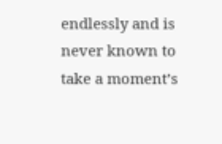endlessly and is never known to take a moment’s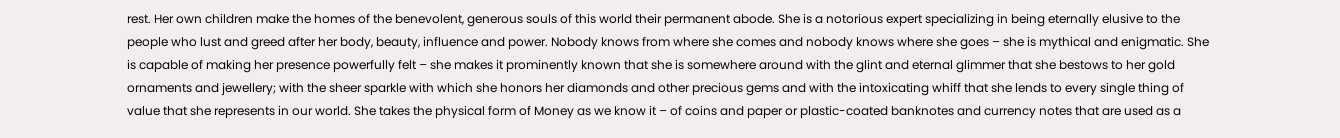rest. Her own children make the homes of the benevolent, generous souls of this world their permanent abode. She is a notorious expert specializing in being eternally elusive to the people who lust and greed after her body, beauty, influence and power. Nobody knows from where she comes and nobody knows where she goes – she is mythical and enigmatic. She is capable of making her presence powerfully felt – she makes it prominently known that she is somewhere around with the glint and eternal glimmer that she bestows to her gold ornaments and jewellery; with the sheer sparkle with which she honors her diamonds and other precious gems and with the intoxicating whiff that she lends to every single thing of value that she represents in our world. She takes the physical form of Money as we know it – of coins and paper or plastic-coated banknotes and currency notes that are used as a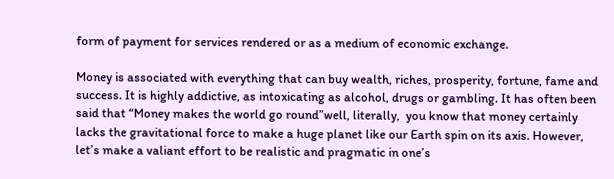form of payment for services rendered or as a medium of economic exchange.

Money is associated with everything that can buy wealth, riches, prosperity, fortune, fame and success. It is highly addictive, as intoxicating as alcohol, drugs or gambling. It has often been said that “Money makes the world go round”well, literally,  you know that money certainly lacks the gravitational force to make a huge planet like our Earth spin on its axis. However, let’s make a valiant effort to be realistic and pragmatic in one’s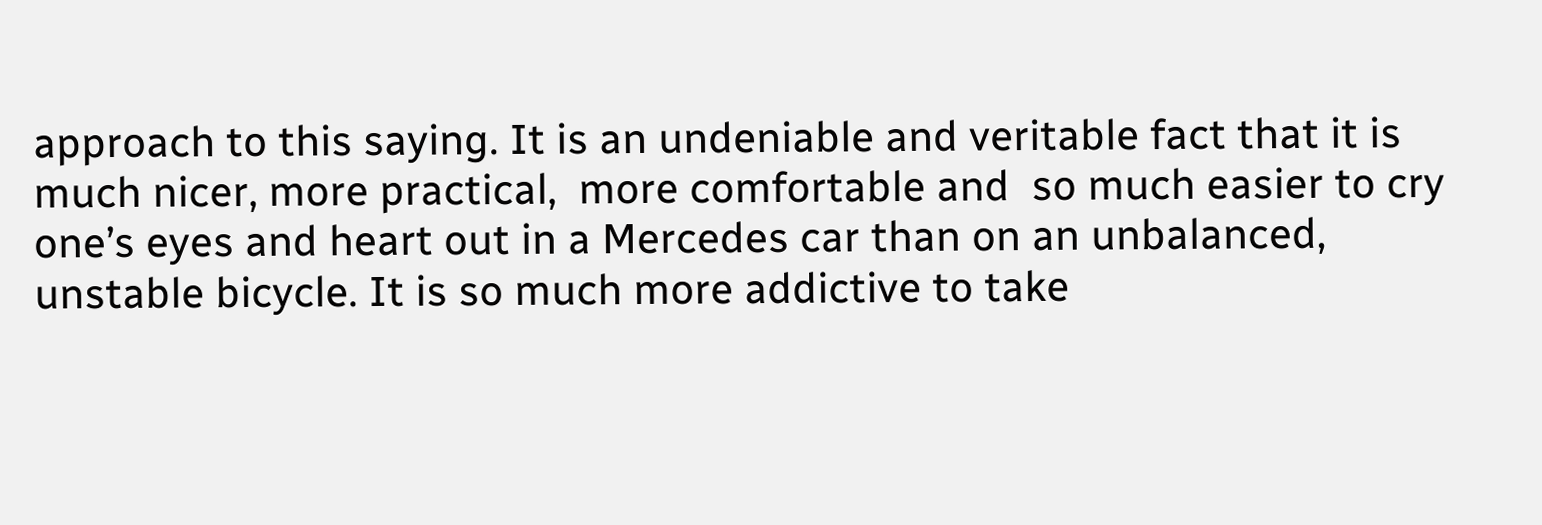approach to this saying. It is an undeniable and veritable fact that it is much nicer, more practical,  more comfortable and  so much easier to cry one’s eyes and heart out in a Mercedes car than on an unbalanced, unstable bicycle. It is so much more addictive to take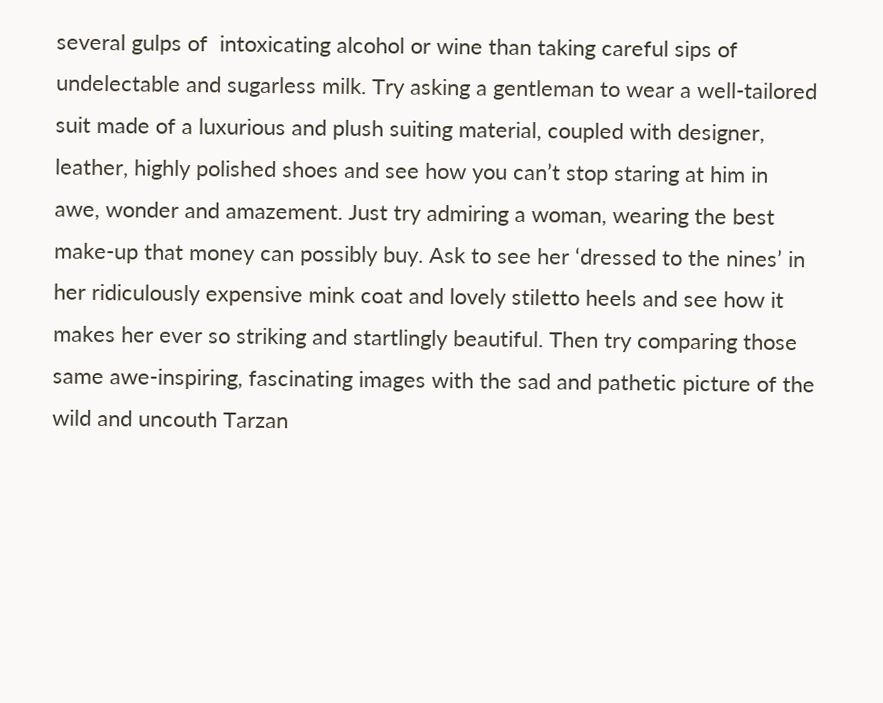several gulps of  intoxicating alcohol or wine than taking careful sips of undelectable and sugarless milk. Try asking a gentleman to wear a well-tailored suit made of a luxurious and plush suiting material, coupled with designer, leather, highly polished shoes and see how you can’t stop staring at him in awe, wonder and amazement. Just try admiring a woman, wearing the best make-up that money can possibly buy. Ask to see her ‘dressed to the nines’ in her ridiculously expensive mink coat and lovely stiletto heels and see how it makes her ever so striking and startlingly beautiful. Then try comparing those same awe-inspiring, fascinating images with the sad and pathetic picture of the wild and uncouth Tarzan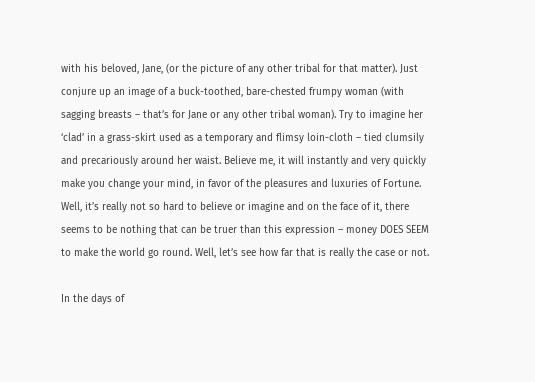with his beloved, Jane, (or the picture of any other tribal for that matter). Just conjure up an image of a buck-toothed, bare-chested frumpy woman (with sagging breasts – that’s for Jane or any other tribal woman). Try to imagine her ‘clad’ in a grass-skirt used as a temporary and flimsy loin-cloth – tied clumsily and precariously around her waist. Believe me, it will instantly and very quickly make you change your mind, in favor of the pleasures and luxuries of Fortune. Well, it’s really not so hard to believe or imagine and on the face of it, there seems to be nothing that can be truer than this expression – money DOES SEEM to make the world go round. Well, let’s see how far that is really the case or not.

In the days of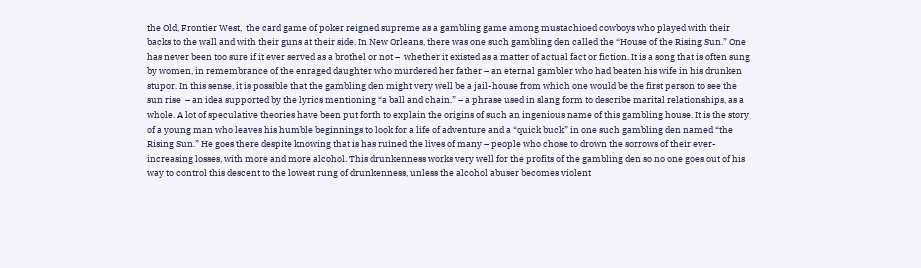the Old, Frontier West,  the card game of poker reigned supreme as a gambling game among mustachioed cowboys who played with their backs to the wall and with their guns at their side. In New Orleans, there was one such gambling den called the “House of the Rising Sun.” One has never been too sure if it ever served as a brothel or not –  whether it existed as a matter of actual fact or fiction. It is a song that is often sung by women, in remembrance of the enraged daughter who murdered her father – an eternal gambler who had beaten his wife in his drunken stupor. In this sense, it is possible that the gambling den might very well be a jail-house from which one would be the first person to see the sun rise  – an idea supported by the lyrics mentioning “a ball and chain.” – a phrase used in slang form to describe marital relationships, as a whole. A lot of speculative theories have been put forth to explain the origins of such an ingenious name of this gambling house. It is the story of a young man who leaves his humble beginnings to look for a life of adventure and a “quick buck” in one such gambling den named “the Rising Sun.” He goes there despite knowing that is has ruined the lives of many – people who chose to drown the sorrows of their ever-increasing losses, with more and more alcohol. This drunkenness works very well for the profits of the gambling den so no one goes out of his way to control this descent to the lowest rung of drunkenness, unless the alcohol abuser becomes violent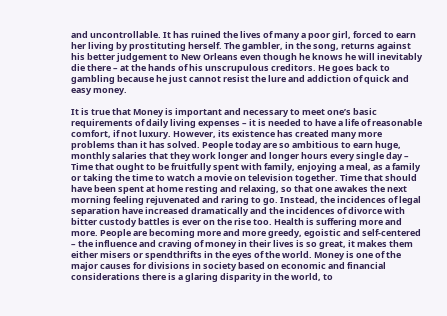and uncontrollable. It has ruined the lives of many a poor girl, forced to earn her living by prostituting herself. The gambler, in the song, returns against his better judgement to New Orleans even though he knows he will inevitably die there – at the hands of his unscrupulous creditors. He goes back to gambling because he just cannot resist the lure and addiction of quick and easy money.

It is true that Money is important and necessary to meet one’s basic requirements of daily living expenses – it is needed to have a life of reasonable comfort, if not luxury. However, its existence has created many more problems than it has solved. People today are so ambitious to earn huge, monthly salaries that they work longer and longer hours every single day – Time that ought to be fruitfully spent with family, enjoying a meal, as a family or taking the time to watch a movie on television together. Time that should have been spent at home resting and relaxing, so that one awakes the next morning feeling rejuvenated and raring to go. Instead, the incidences of legal separation have increased dramatically and the incidences of divorce with bitter custody battles is ever on the rise too. Health is suffering more and more. People are becoming more and more greedy, egoistic and self-centered – the influence and craving of money in their lives is so great, it makes them either misers or spendthrifts in the eyes of the world. Money is one of the major causes for divisions in society based on economic and financial considerations there is a glaring disparity in the world, to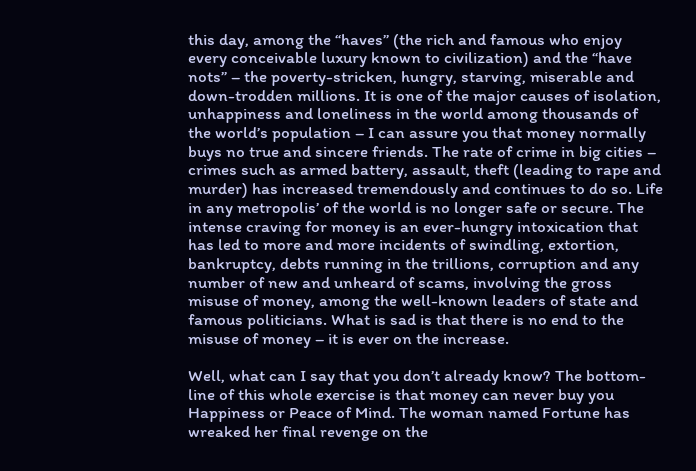this day, among the “haves” (the rich and famous who enjoy every conceivable luxury known to civilization) and the “have nots” – the poverty-stricken, hungry, starving, miserable and down-trodden millions. It is one of the major causes of isolation, unhappiness and loneliness in the world among thousands of the world’s population – I can assure you that money normally buys no true and sincere friends. The rate of crime in big cities – crimes such as armed battery, assault, theft (leading to rape and murder) has increased tremendously and continues to do so. Life in any metropolis’ of the world is no longer safe or secure. The intense craving for money is an ever-hungry intoxication that has led to more and more incidents of swindling, extortion, bankruptcy, debts running in the trillions, corruption and any number of new and unheard of scams, involving the gross misuse of money, among the well-known leaders of state and famous politicians. What is sad is that there is no end to the misuse of money – it is ever on the increase.

Well, what can I say that you don’t already know? The bottom-line of this whole exercise is that money can never buy you Happiness or Peace of Mind. The woman named Fortune has wreaked her final revenge on the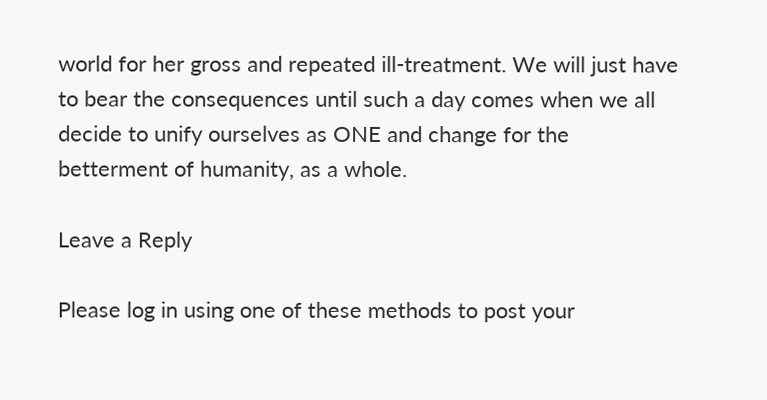world for her gross and repeated ill-treatment. We will just have to bear the consequences until such a day comes when we all decide to unify ourselves as ONE and change for the betterment of humanity, as a whole.

Leave a Reply

Please log in using one of these methods to post your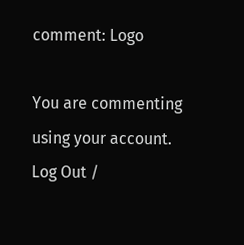comment: Logo

You are commenting using your account. Log Out /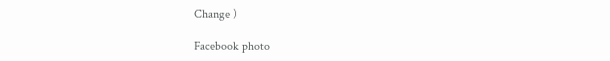Change )

Facebook photo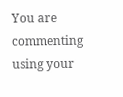You are commenting using your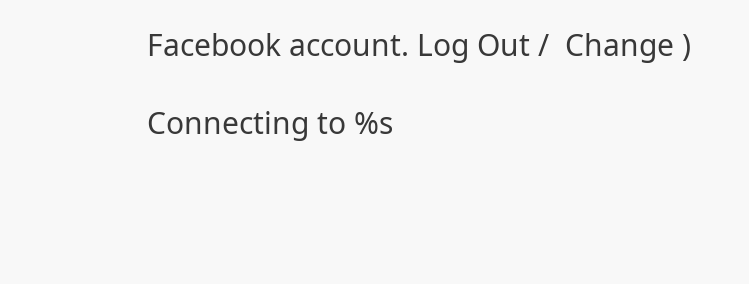Facebook account. Log Out /  Change )

Connecting to %s